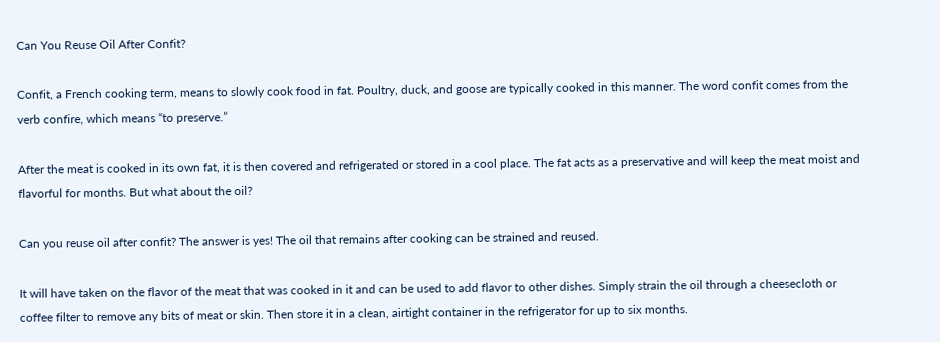Can You Reuse Oil After Confit?

Confit, a French cooking term, means to slowly cook food in fat. Poultry, duck, and goose are typically cooked in this manner. The word confit comes from the verb confire, which means “to preserve.”

After the meat is cooked in its own fat, it is then covered and refrigerated or stored in a cool place. The fat acts as a preservative and will keep the meat moist and flavorful for months. But what about the oil?

Can you reuse oil after confit? The answer is yes! The oil that remains after cooking can be strained and reused.

It will have taken on the flavor of the meat that was cooked in it and can be used to add flavor to other dishes. Simply strain the oil through a cheesecloth or coffee filter to remove any bits of meat or skin. Then store it in a clean, airtight container in the refrigerator for up to six months.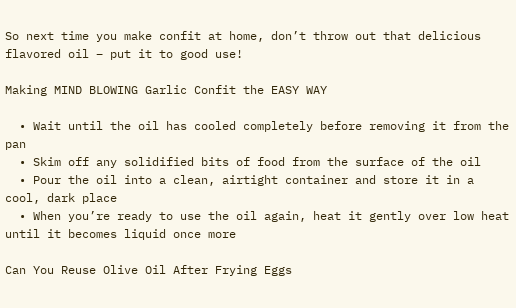So next time you make confit at home, don’t throw out that delicious flavored oil – put it to good use!

Making MIND BLOWING Garlic Confit the EASY WAY

  • Wait until the oil has cooled completely before removing it from the pan
  • Skim off any solidified bits of food from the surface of the oil
  • Pour the oil into a clean, airtight container and store it in a cool, dark place
  • When you’re ready to use the oil again, heat it gently over low heat until it becomes liquid once more

Can You Reuse Olive Oil After Frying Eggs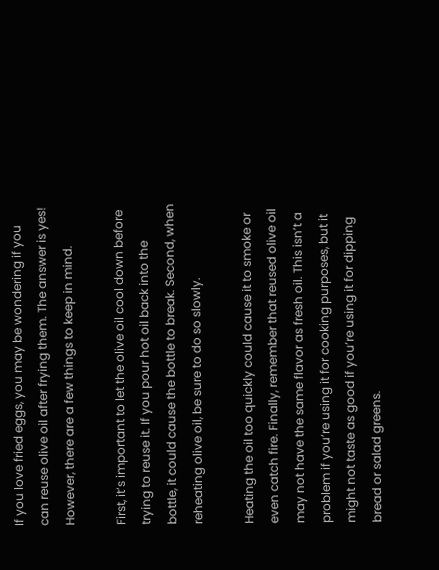If you love fried eggs, you may be wondering if you can reuse olive oil after frying them. The answer is yes! However, there are a few things to keep in mind.

First, it’s important to let the olive oil cool down before trying to reuse it. If you pour hot oil back into the bottle, it could cause the bottle to break. Second, when reheating olive oil, be sure to do so slowly.

Heating the oil too quickly could cause it to smoke or even catch fire. Finally, remember that reused olive oil may not have the same flavor as fresh oil. This isn’t a problem if you’re using it for cooking purposes, but it might not taste as good if you’re using it for dipping bread or salad greens.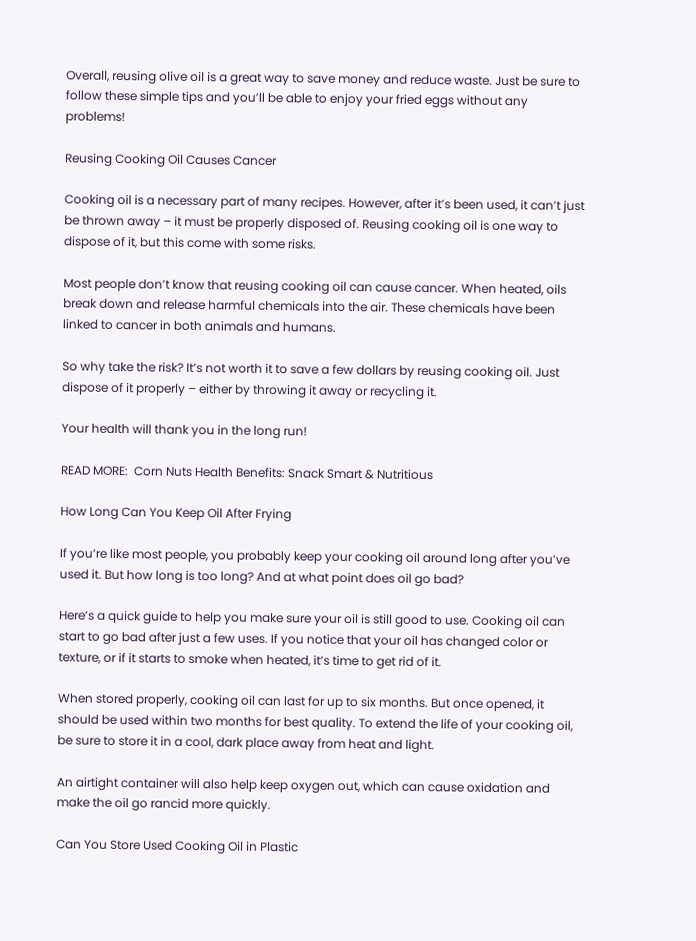Overall, reusing olive oil is a great way to save money and reduce waste. Just be sure to follow these simple tips and you’ll be able to enjoy your fried eggs without any problems!

Reusing Cooking Oil Causes Cancer

Cooking oil is a necessary part of many recipes. However, after it’s been used, it can’t just be thrown away – it must be properly disposed of. Reusing cooking oil is one way to dispose of it, but this come with some risks.

Most people don’t know that reusing cooking oil can cause cancer. When heated, oils break down and release harmful chemicals into the air. These chemicals have been linked to cancer in both animals and humans.

So why take the risk? It’s not worth it to save a few dollars by reusing cooking oil. Just dispose of it properly – either by throwing it away or recycling it.

Your health will thank you in the long run!

READ MORE:  Corn Nuts Health Benefits: Snack Smart & Nutritious

How Long Can You Keep Oil After Frying

If you’re like most people, you probably keep your cooking oil around long after you’ve used it. But how long is too long? And at what point does oil go bad?

Here’s a quick guide to help you make sure your oil is still good to use. Cooking oil can start to go bad after just a few uses. If you notice that your oil has changed color or texture, or if it starts to smoke when heated, it’s time to get rid of it.

When stored properly, cooking oil can last for up to six months. But once opened, it should be used within two months for best quality. To extend the life of your cooking oil, be sure to store it in a cool, dark place away from heat and light.

An airtight container will also help keep oxygen out, which can cause oxidation and make the oil go rancid more quickly.

Can You Store Used Cooking Oil in Plastic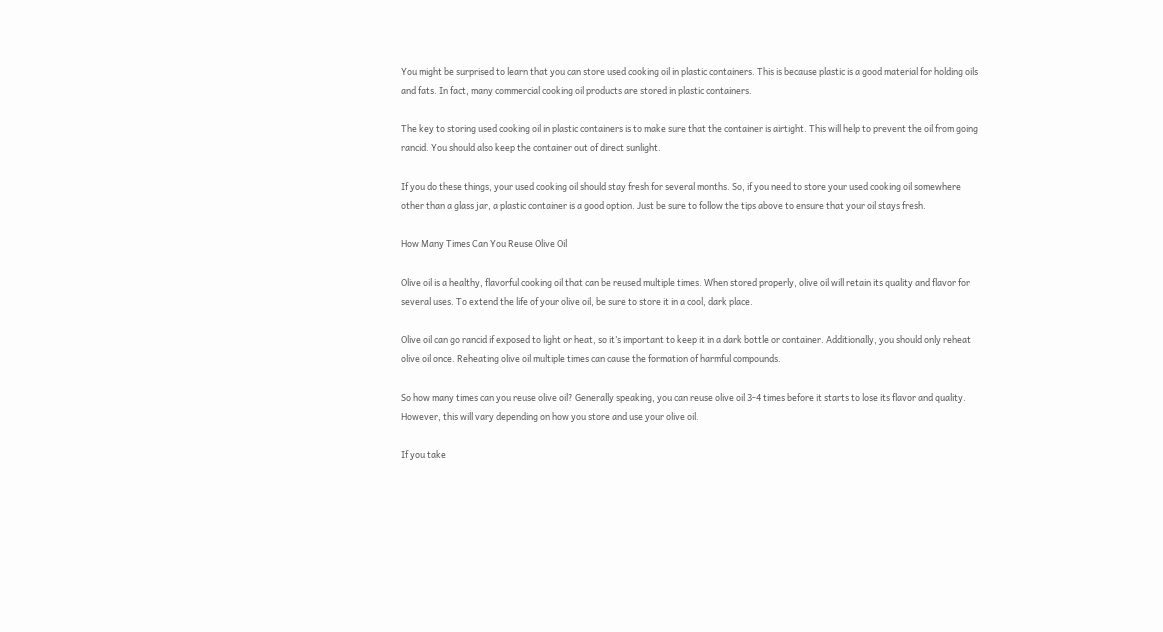You might be surprised to learn that you can store used cooking oil in plastic containers. This is because plastic is a good material for holding oils and fats. In fact, many commercial cooking oil products are stored in plastic containers.

The key to storing used cooking oil in plastic containers is to make sure that the container is airtight. This will help to prevent the oil from going rancid. You should also keep the container out of direct sunlight.

If you do these things, your used cooking oil should stay fresh for several months. So, if you need to store your used cooking oil somewhere other than a glass jar, a plastic container is a good option. Just be sure to follow the tips above to ensure that your oil stays fresh.

How Many Times Can You Reuse Olive Oil

Olive oil is a healthy, flavorful cooking oil that can be reused multiple times. When stored properly, olive oil will retain its quality and flavor for several uses. To extend the life of your olive oil, be sure to store it in a cool, dark place.

Olive oil can go rancid if exposed to light or heat, so it’s important to keep it in a dark bottle or container. Additionally, you should only reheat olive oil once. Reheating olive oil multiple times can cause the formation of harmful compounds.

So how many times can you reuse olive oil? Generally speaking, you can reuse olive oil 3-4 times before it starts to lose its flavor and quality. However, this will vary depending on how you store and use your olive oil.

If you take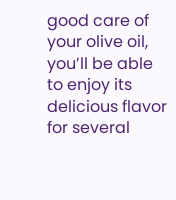good care of your olive oil, you’ll be able to enjoy its delicious flavor for several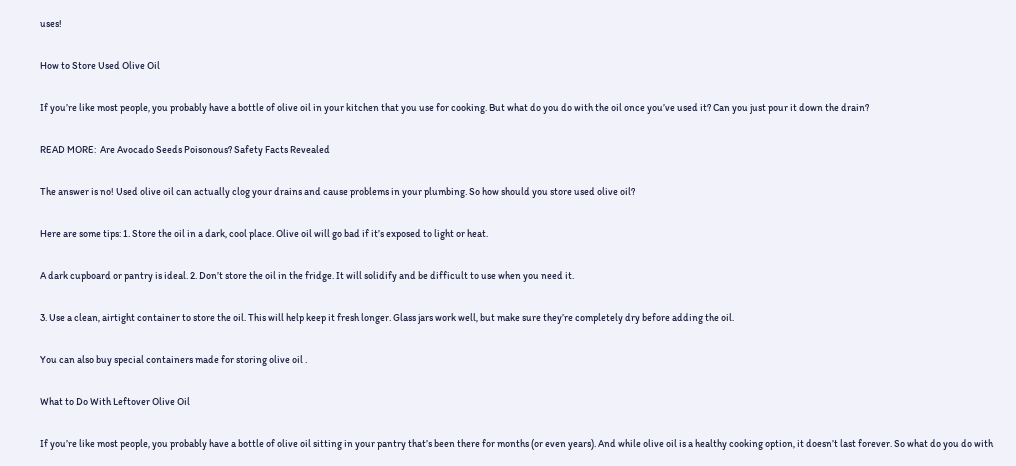uses!

How to Store Used Olive Oil

If you’re like most people, you probably have a bottle of olive oil in your kitchen that you use for cooking. But what do you do with the oil once you’ve used it? Can you just pour it down the drain?

READ MORE:  Are Avocado Seeds Poisonous? Safety Facts Revealed

The answer is no! Used olive oil can actually clog your drains and cause problems in your plumbing. So how should you store used olive oil?

Here are some tips: 1. Store the oil in a dark, cool place. Olive oil will go bad if it’s exposed to light or heat.

A dark cupboard or pantry is ideal. 2. Don’t store the oil in the fridge. It will solidify and be difficult to use when you need it.

3. Use a clean, airtight container to store the oil. This will help keep it fresh longer. Glass jars work well, but make sure they’re completely dry before adding the oil.

You can also buy special containers made for storing olive oil .

What to Do With Leftover Olive Oil

If you’re like most people, you probably have a bottle of olive oil sitting in your pantry that’s been there for months (or even years). And while olive oil is a healthy cooking option, it doesn’t last forever. So what do you do with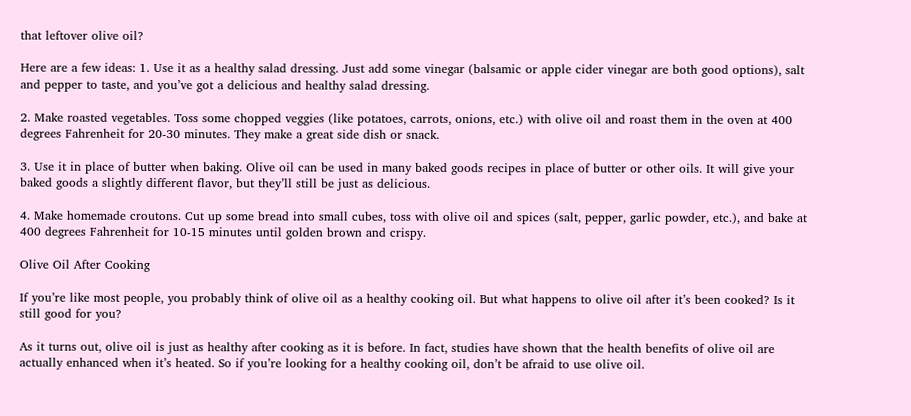that leftover olive oil?

Here are a few ideas: 1. Use it as a healthy salad dressing. Just add some vinegar (balsamic or apple cider vinegar are both good options), salt and pepper to taste, and you’ve got a delicious and healthy salad dressing.

2. Make roasted vegetables. Toss some chopped veggies (like potatoes, carrots, onions, etc.) with olive oil and roast them in the oven at 400 degrees Fahrenheit for 20-30 minutes. They make a great side dish or snack.

3. Use it in place of butter when baking. Olive oil can be used in many baked goods recipes in place of butter or other oils. It will give your baked goods a slightly different flavor, but they’ll still be just as delicious.

4. Make homemade croutons. Cut up some bread into small cubes, toss with olive oil and spices (salt, pepper, garlic powder, etc.), and bake at 400 degrees Fahrenheit for 10-15 minutes until golden brown and crispy.

Olive Oil After Cooking

If you’re like most people, you probably think of olive oil as a healthy cooking oil. But what happens to olive oil after it’s been cooked? Is it still good for you?

As it turns out, olive oil is just as healthy after cooking as it is before. In fact, studies have shown that the health benefits of olive oil are actually enhanced when it’s heated. So if you’re looking for a healthy cooking oil, don’t be afraid to use olive oil.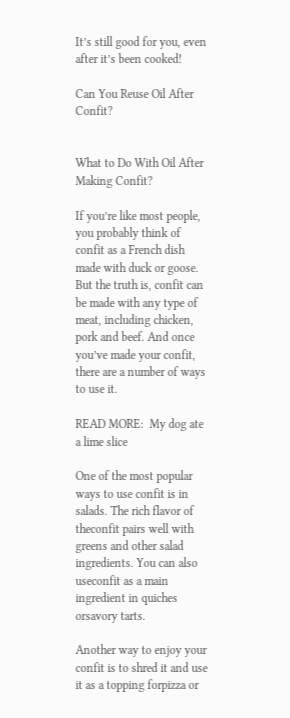It’s still good for you, even after it’s been cooked!

Can You Reuse Oil After Confit?


What to Do With Oil After Making Confit?

If you’re like most people, you probably think of confit as a French dish made with duck or goose. But the truth is, confit can be made with any type of meat, including chicken, pork and beef. And once you’ve made your confit, there are a number of ways to use it.

READ MORE:  My dog ate a lime slice

One of the most popular ways to use confit is in salads. The rich flavor of theconfit pairs well with greens and other salad ingredients. You can also useconfit as a main ingredient in quiches orsavory tarts.

Another way to enjoy your confit is to shred it and use it as a topping forpizza or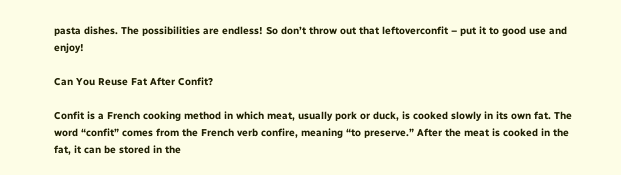pasta dishes. The possibilities are endless! So don’t throw out that leftoverconfit – put it to good use and enjoy!

Can You Reuse Fat After Confit?

Confit is a French cooking method in which meat, usually pork or duck, is cooked slowly in its own fat. The word “confit” comes from the French verb confire, meaning “to preserve.” After the meat is cooked in the fat, it can be stored in the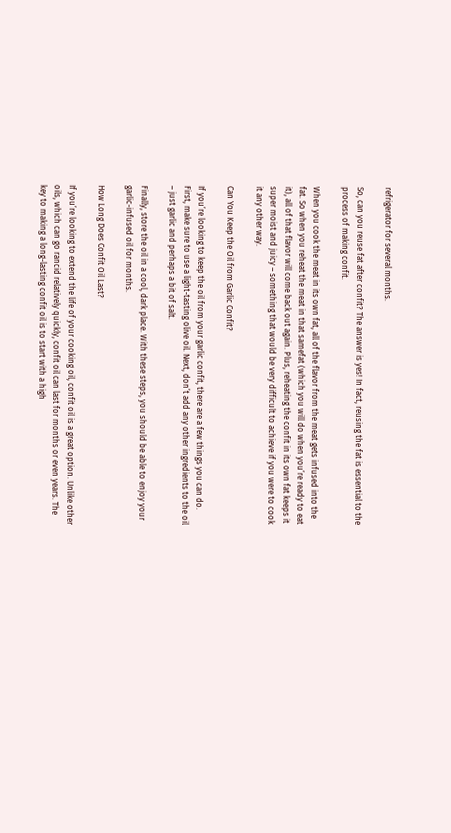refrigerator for several months.

So, can you reuse fat after confit? The answer is yes! In fact, reusing the fat is essential to the process of making confit.

When you cook the meat in its own fat, all of the flavor from the meat gets infused into the fat. So when you reheat the meat in that samefat (which you will do when you’re ready to eat it), all of that flavor will come back out again. Plus, reheating the confit in its own fat keeps it super moist and juicy – something that would be very difficult to achieve if you were to cook it any other way.

Can You Keep the Oil from Garlic Confit?

If you’re looking to keep the oil from your garlic confit, there are a few things you can do. First, make sure to use a light-tasting olive oil. Next, don’t add any other ingredients to the oil – just garlic and perhaps a bit of salt.

Finally, store the oil in a cool, dark place. With these steps, you should be able to enjoy your garlic-infused oil for months.

How Long Does Confit Oil Last?

If you’re looking to extend the life of your cooking oil, confit oil is a great option. Unlike other oils, which can go rancid relatively quickly, confit oil can last for months or even years. The key to making a long-lasting confit oil is to start with a high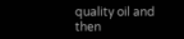quality oil and then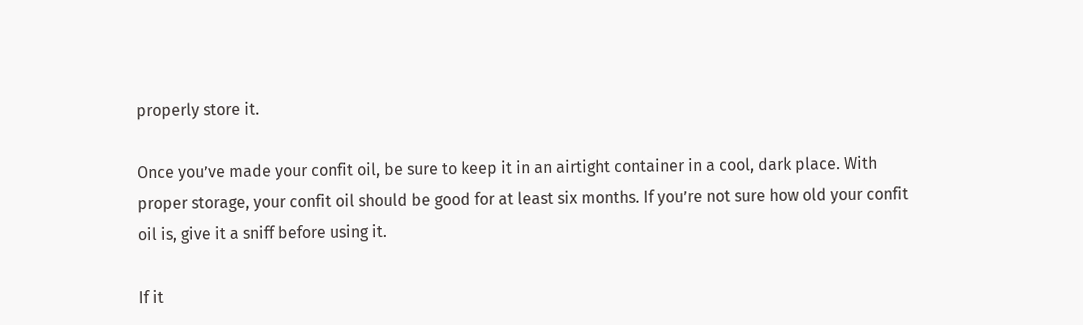properly store it.

Once you’ve made your confit oil, be sure to keep it in an airtight container in a cool, dark place. With proper storage, your confit oil should be good for at least six months. If you’re not sure how old your confit oil is, give it a sniff before using it.

If it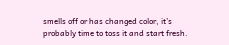smells off or has changed color, it’s probably time to toss it and start fresh.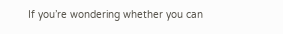If you’re wondering whether you can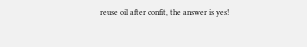reuse oil after confit, the answer is yes!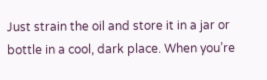Just strain the oil and store it in a jar or bottle in a cool, dark place. When you’re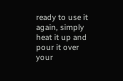ready to use it again, simply heat it up and pour it over your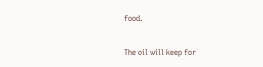food.

The oil will keep for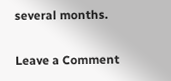several months.

Leave a Comment